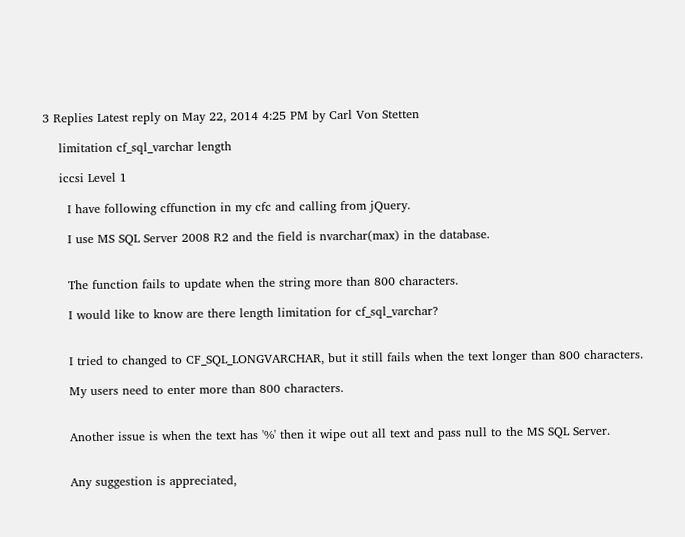3 Replies Latest reply on May 22, 2014 4:25 PM by Carl Von Stetten

    limitation cf_sql_varchar length

    iccsi Level 1

      I have following cffunction in my cfc and calling from jQuery.

      I use MS SQL Server 2008 R2 and the field is nvarchar(max) in the database.


      The function fails to update when the string more than 800 characters.

      I would like to know are there length limitation for cf_sql_varchar?


      I tried to changed to CF_SQL_LONGVARCHAR, but it still fails when the text longer than 800 characters.

      My users need to enter more than 800 characters.


      Another issue is when the text has '%' then it wipe out all text and pass null to the MS SQL Server.


      Any suggestion is appreciated,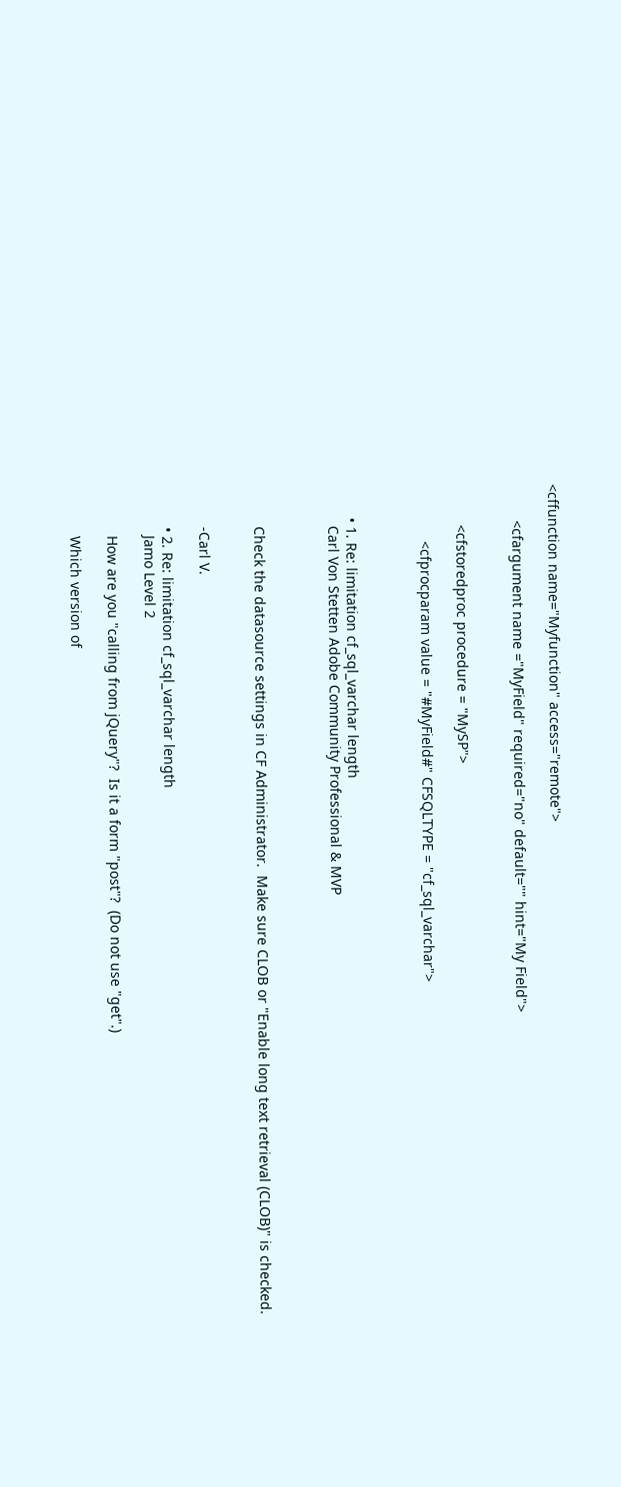<cffunction name="Myfunction" access="remote">

         <cfargument name ="MyField" required="no" default="" hint="My Field">


          <cfstoredproc procedure = "MySP">

              <cfprocparam value = "#MyField#" CFSQLTYPE = "cf_sql_varchar">



        • 1. Re: limitation cf_sql_varchar length
          Carl Von Stetten Adobe Community Professional & MVP



          Check the datasource settings in CF Administrator.  Make sure CLOB or "Enable long text retrieval (CLOB)" is checked.


          -Carl V.

          • 2. Re: limitation cf_sql_varchar length
            Jamo Level 2

            How are you "calling from jQuery"?  Is it a form "post"?  (Do not use "get".)

            Which version of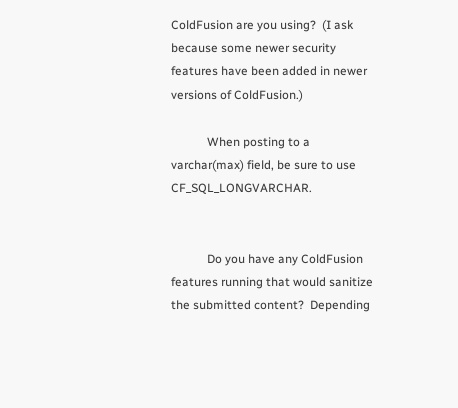ColdFusion are you using?  (I ask because some newer security features have been added in newer versions of ColdFusion.)

            When posting to a varchar(max) field, be sure to use CF_SQL_LONGVARCHAR.


            Do you have any ColdFusion features running that would sanitize the submitted content?  Depending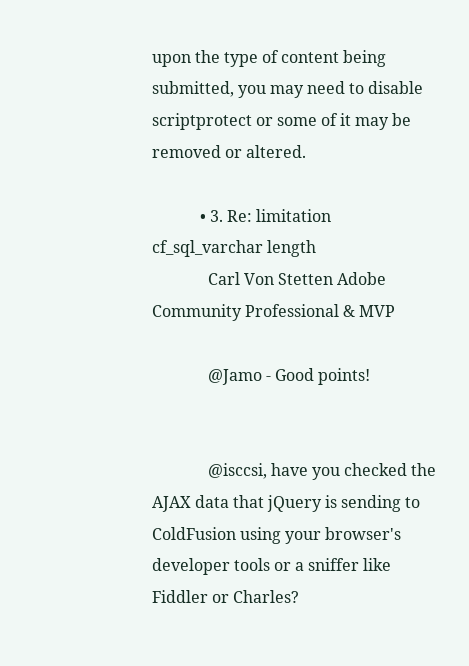upon the type of content being submitted, you may need to disable scriptprotect or some of it may be removed or altered.

            • 3. Re: limitation cf_sql_varchar length
              Carl Von Stetten Adobe Community Professional & MVP

              @Jamo - Good points!


              @isccsi, have you checked the AJAX data that jQuery is sending to ColdFusion using your browser's developer tools or a sniffer like Fiddler or Charles?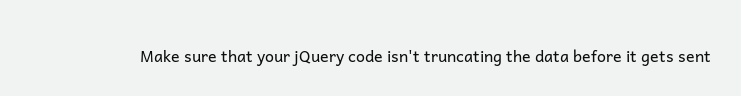Make sure that your jQuery code isn't truncating the data before it gets sent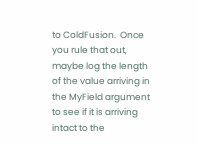to ColdFusion.  Once you rule that out, maybe log the length of the value arriving in the MyField argument to see if it is arriving intact to the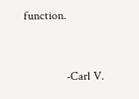function.


              -Carl V.